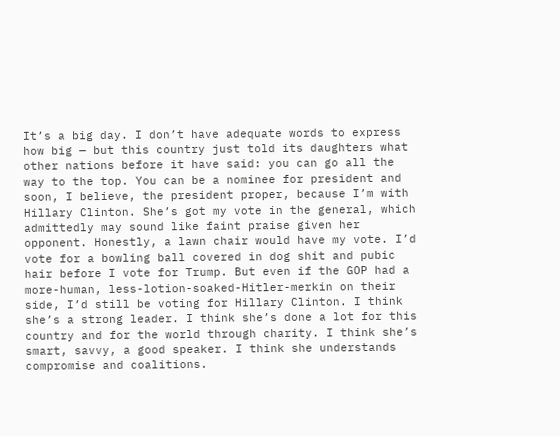It’s a big day. I don’t have adequate words to express how big — but this country just told its daughters what other nations before it have said: you can go all the way to the top. You can be a nominee for president and soon, I believe, the president proper, because I’m with Hillary Clinton. She’s got my vote in the general, which admittedly may sound like faint praise given her opponent. Honestly, a lawn chair would have my vote. I’d vote for a bowling ball covered in dog shit and pubic hair before I vote for Trump. But even if the GOP had a more-human, less-lotion-soaked-Hitler-merkin on their side, I’d still be voting for Hillary Clinton. I think she’s a strong leader. I think she’s done a lot for this country and for the world through charity. I think she’s smart, savvy, a good speaker. I think she understands compromise and coalitions.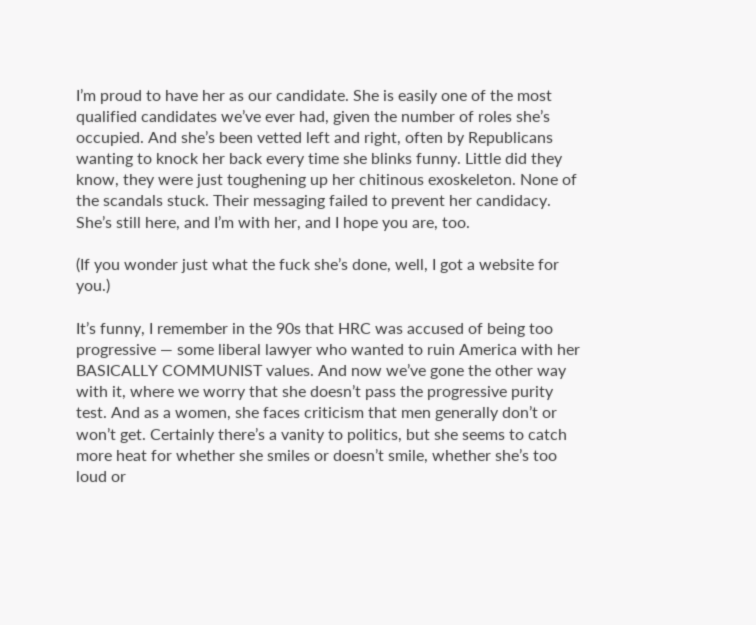I’m proud to have her as our candidate. She is easily one of the most qualified candidates we’ve ever had, given the number of roles she’s occupied. And she’s been vetted left and right, often by Republicans wanting to knock her back every time she blinks funny. Little did they know, they were just toughening up her chitinous exoskeleton. None of the scandals stuck. Their messaging failed to prevent her candidacy. She’s still here, and I’m with her, and I hope you are, too.

(If you wonder just what the fuck she’s done, well, I got a website for you.)

It’s funny, I remember in the 90s that HRC was accused of being too progressive — some liberal lawyer who wanted to ruin America with her BASICALLY COMMUNIST values. And now we’ve gone the other way with it, where we worry that she doesn’t pass the progressive purity test. And as a women, she faces criticism that men generally don’t or won’t get. Certainly there’s a vanity to politics, but she seems to catch more heat for whether she smiles or doesn’t smile, whether she’s too loud or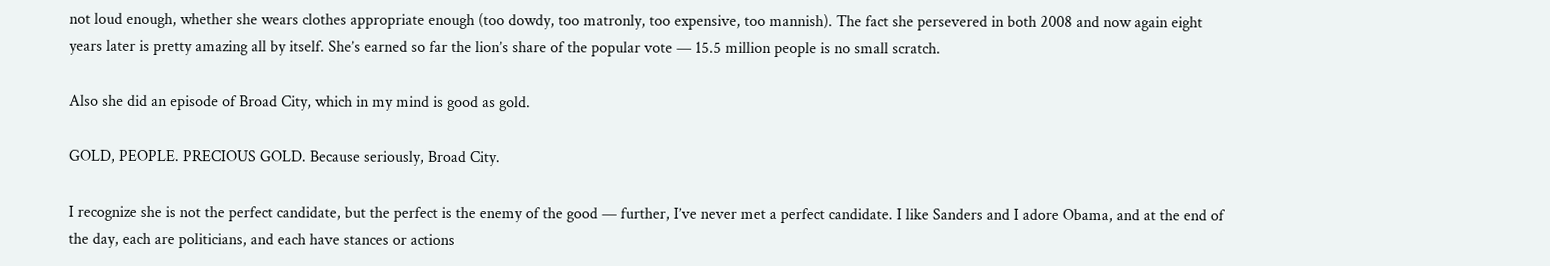not loud enough, whether she wears clothes appropriate enough (too dowdy, too matronly, too expensive, too mannish). The fact she persevered in both 2008 and now again eight years later is pretty amazing all by itself. She’s earned so far the lion’s share of the popular vote — 15.5 million people is no small scratch.

Also she did an episode of Broad City, which in my mind is good as gold.

GOLD, PEOPLE. PRECIOUS GOLD. Because seriously, Broad City.

I recognize she is not the perfect candidate, but the perfect is the enemy of the good — further, I’ve never met a perfect candidate. I like Sanders and I adore Obama, and at the end of the day, each are politicians, and each have stances or actions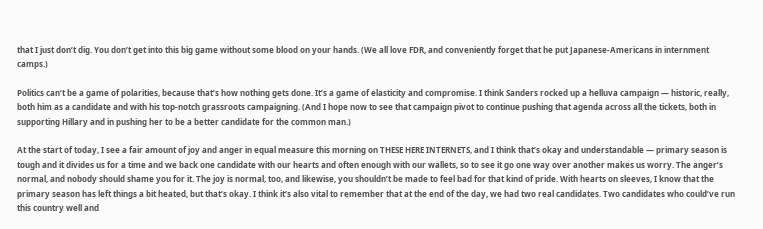that I just don’t dig. You don’t get into this big game without some blood on your hands. (We all love FDR, and conveniently forget that he put Japanese-Americans in internment camps.)

Politics can’t be a game of polarities, because that’s how nothing gets done. It’s a game of elasticity and compromise. I think Sanders rocked up a helluva campaign — historic, really, both him as a candidate and with his top-notch grassroots campaigning. (And I hope now to see that campaign pivot to continue pushing that agenda across all the tickets, both in supporting Hillary and in pushing her to be a better candidate for the common man.)

At the start of today, I see a fair amount of joy and anger in equal measure this morning on THESE HERE INTERNETS, and I think that’s okay and understandable — primary season is tough and it divides us for a time and we back one candidate with our hearts and often enough with our wallets, so to see it go one way over another makes us worry. The anger’s normal, and nobody should shame you for it. The joy is normal, too, and likewise, you shouldn’t be made to feel bad for that kind of pride. With hearts on sleeves, I know that the primary season has left things a bit heated, but that’s okay. I think it’s also vital to remember that at the end of the day, we had two real candidates. Two candidates who could’ve run this country well and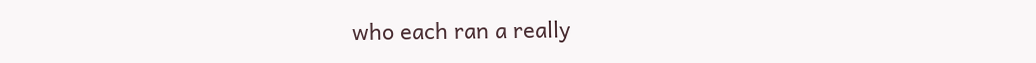who each ran a really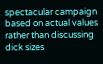spectacular campaign based on actual values rather than discussing dick sizes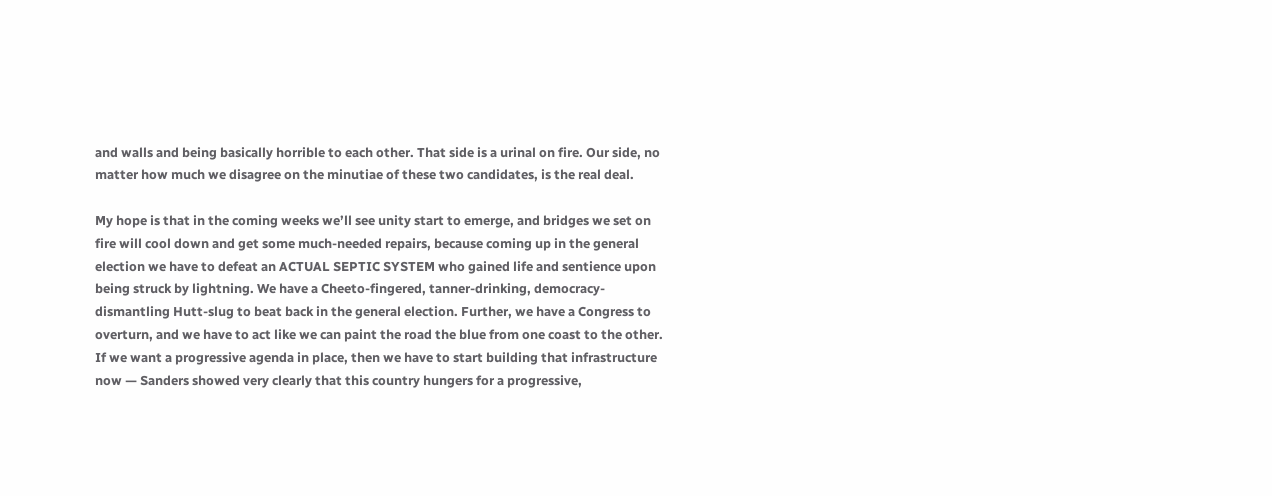and walls and being basically horrible to each other. That side is a urinal on fire. Our side, no matter how much we disagree on the minutiae of these two candidates, is the real deal.

My hope is that in the coming weeks we’ll see unity start to emerge, and bridges we set on fire will cool down and get some much-needed repairs, because coming up in the general election we have to defeat an ACTUAL SEPTIC SYSTEM who gained life and sentience upon being struck by lightning. We have a Cheeto-fingered, tanner-drinking, democracy-dismantling Hutt-slug to beat back in the general election. Further, we have a Congress to overturn, and we have to act like we can paint the road the blue from one coast to the other. If we want a progressive agenda in place, then we have to start building that infrastructure now — Sanders showed very clearly that this country hungers for a progressive,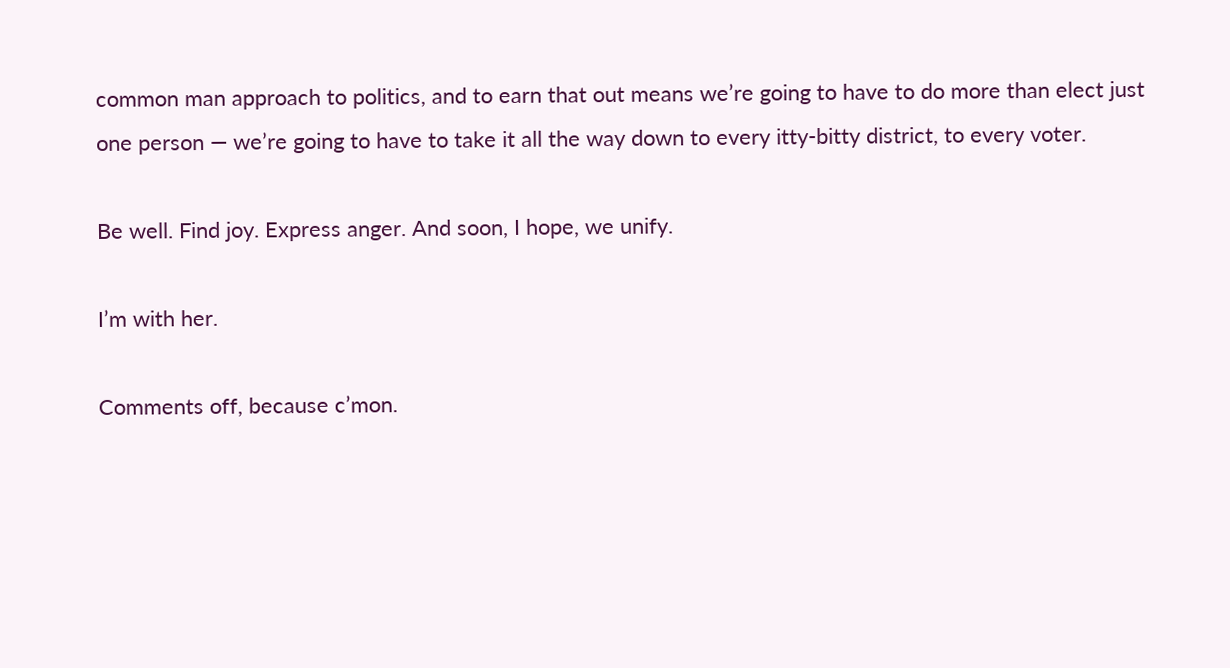common man approach to politics, and to earn that out means we’re going to have to do more than elect just one person — we’re going to have to take it all the way down to every itty-bitty district, to every voter.

Be well. Find joy. Express anger. And soon, I hope, we unify.

I’m with her.

Comments off, because c’mon.